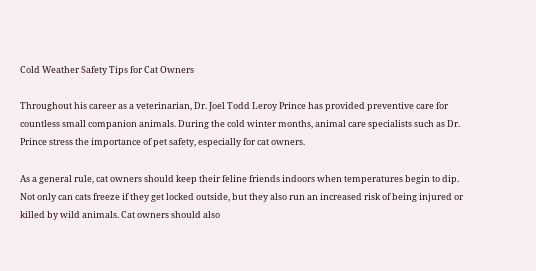Cold Weather Safety Tips for Cat Owners

Throughout his career as a veterinarian, Dr. Joel Todd Leroy Prince has provided preventive care for countless small companion animals. During the cold winter months, animal care specialists such as Dr. Prince stress the importance of pet safety, especially for cat owners.

As a general rule, cat owners should keep their feline friends indoors when temperatures begin to dip. Not only can cats freeze if they get locked outside, but they also run an increased risk of being injured or killed by wild animals. Cat owners should also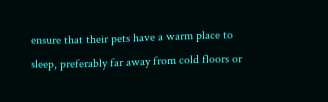ensure that their pets have a warm place to sleep, preferably far away from cold floors or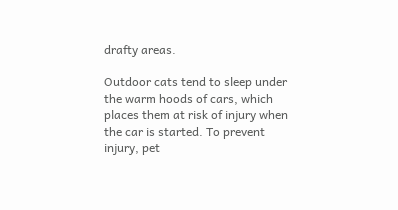drafty areas.

Outdoor cats tend to sleep under the warm hoods of cars, which places them at risk of injury when the car is started. To prevent injury, pet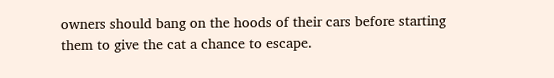owners should bang on the hoods of their cars before starting them to give the cat a chance to escape.